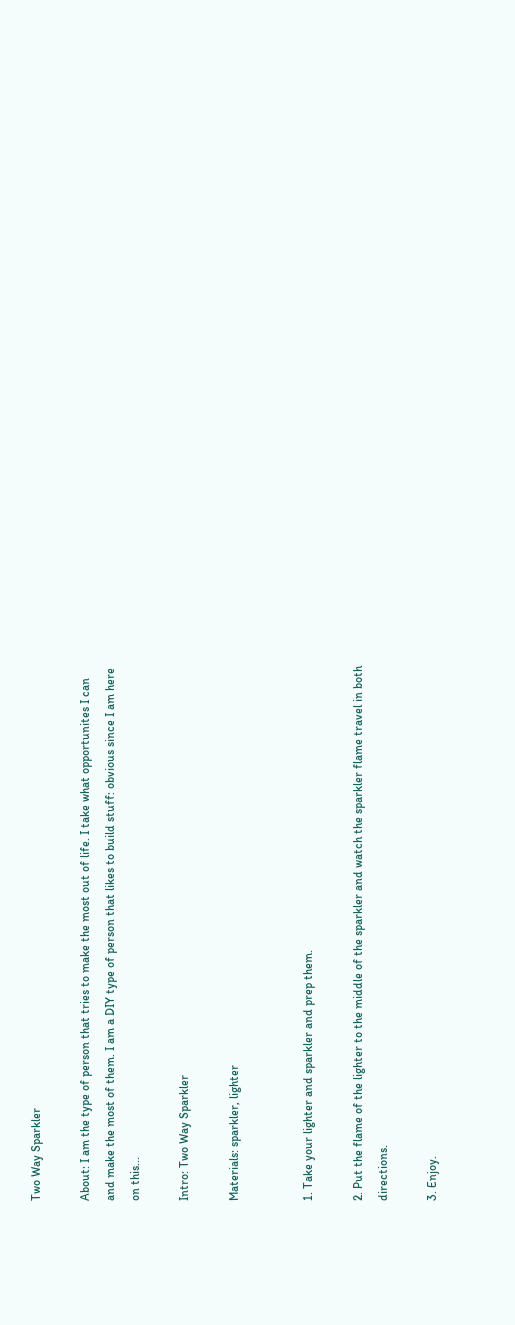Two Way Sparkler

About: I am the type of person that tries to make the most out of life. I take what opportunites I can and make the most of them. I am a DIY type of person that likes to build stuff: obvious since I am here on this...

Intro: Two Way Sparkler

Materials: sparkler, lighter


1. Take your lighter and sparkler and prep them.

2. Put the flame of the lighter to the middle of the sparkler and watch the sparkler flame travel in both directions.

3. Enjoy.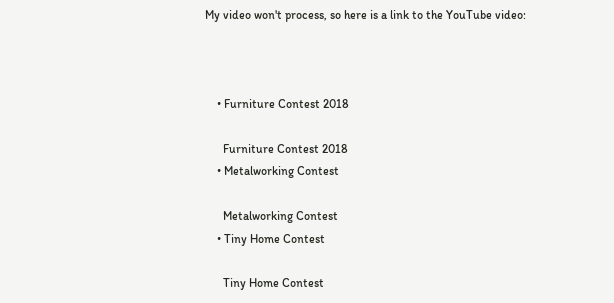My video won't process, so here is a link to the YouTube video:



    • Furniture Contest 2018

      Furniture Contest 2018
    • Metalworking Contest

      Metalworking Contest
    • Tiny Home Contest

      Tiny Home Contest